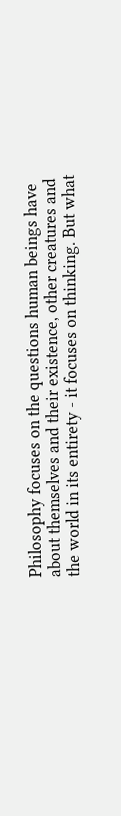Philosophy focuses on the questions human beings have about themselves and their existence, other creatures and the world in its entirety - it focuses on thinking. But what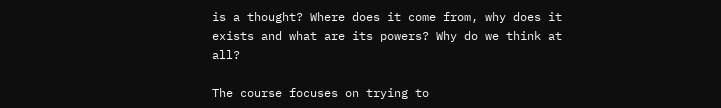is a thought? Where does it come from, why does it exists and what are its powers? Why do we think at all?

The course focuses on trying to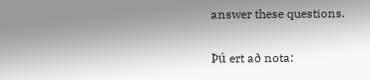answer these questions.

Þú ert að nota: